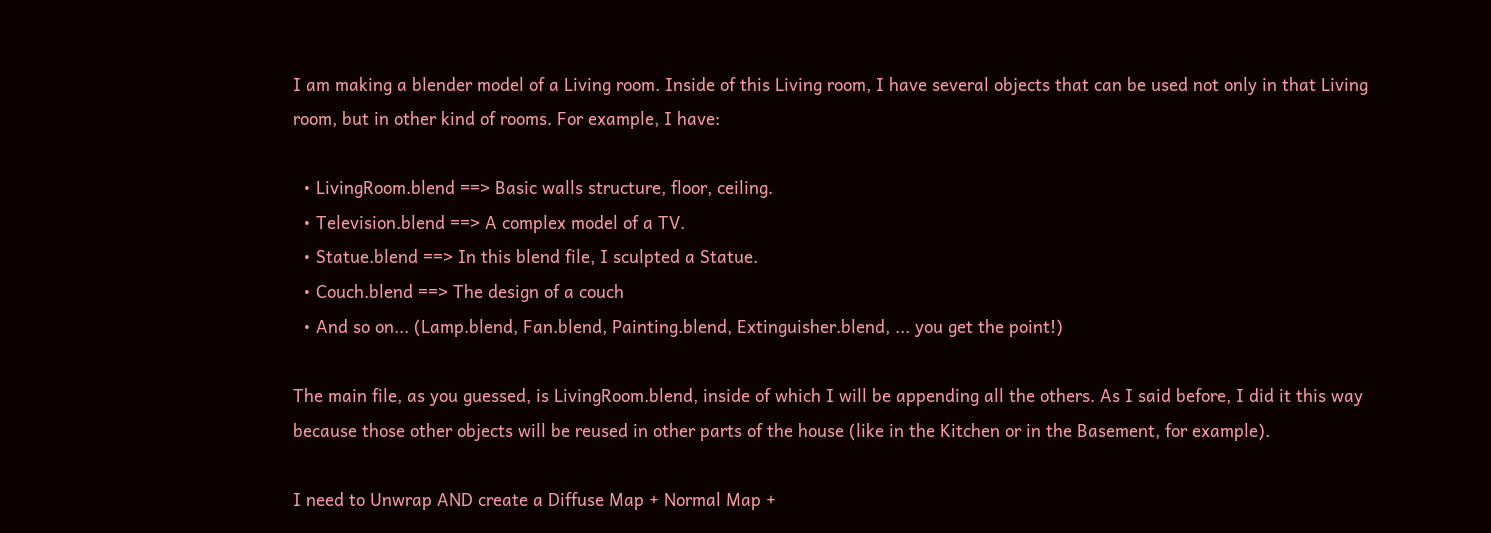I am making a blender model of a Living room. Inside of this Living room, I have several objects that can be used not only in that Living room, but in other kind of rooms. For example, I have:

  • LivingRoom.blend ==> Basic walls structure, floor, ceiling.
  • Television.blend ==> A complex model of a TV.
  • Statue.blend ==> In this blend file, I sculpted a Statue.
  • Couch.blend ==> The design of a couch
  • And so on... (Lamp.blend, Fan.blend, Painting.blend, Extinguisher.blend, ... you get the point!)

The main file, as you guessed, is LivingRoom.blend, inside of which I will be appending all the others. As I said before, I did it this way because those other objects will be reused in other parts of the house (like in the Kitchen or in the Basement, for example).

I need to Unwrap AND create a Diffuse Map + Normal Map +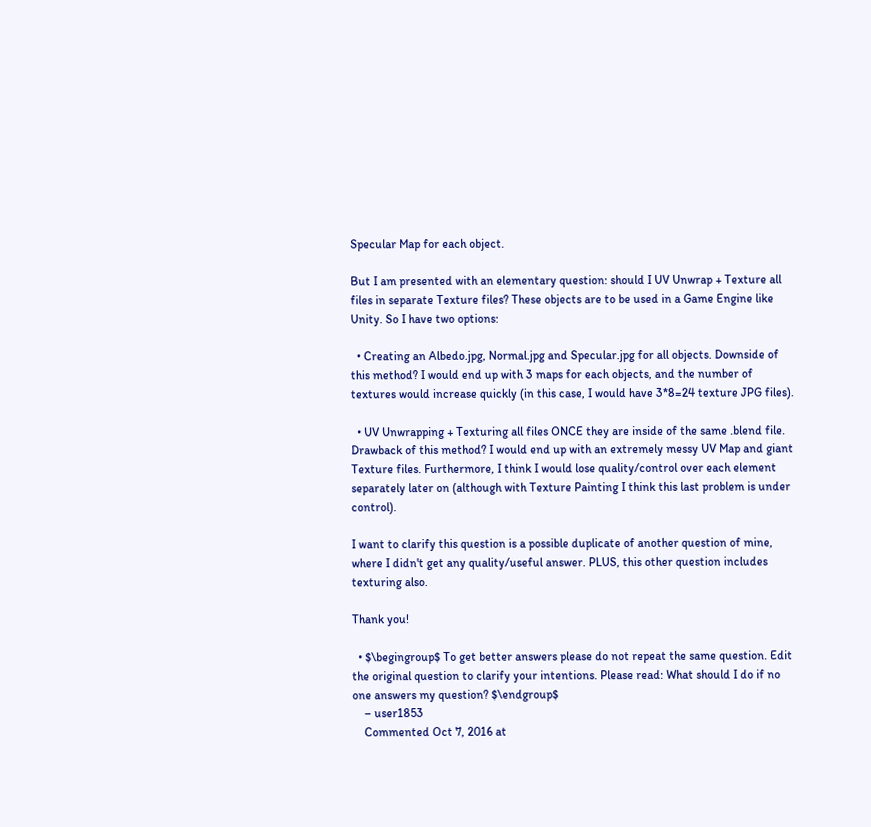Specular Map for each object.

But I am presented with an elementary question: should I UV Unwrap + Texture all files in separate Texture files? These objects are to be used in a Game Engine like Unity. So I have two options:

  • Creating an Albedo.jpg, Normal.jpg and Specular.jpg for all objects. Downside of this method? I would end up with 3 maps for each objects, and the number of textures would increase quickly (in this case, I would have 3*8=24 texture JPG files).

  • UV Unwrapping + Texturing all files ONCE they are inside of the same .blend file. Drawback of this method? I would end up with an extremely messy UV Map and giant Texture files. Furthermore, I think I would lose quality/control over each element separately later on (although with Texture Painting I think this last problem is under control).

I want to clarify this question is a possible duplicate of another question of mine, where I didn't get any quality/useful answer. PLUS, this other question includes texturing also.

Thank you!

  • $\begingroup$ To get better answers please do not repeat the same question. Edit the original question to clarify your intentions. Please read: What should I do if no one answers my question? $\endgroup$
    – user1853
    Commented Oct 7, 2016 at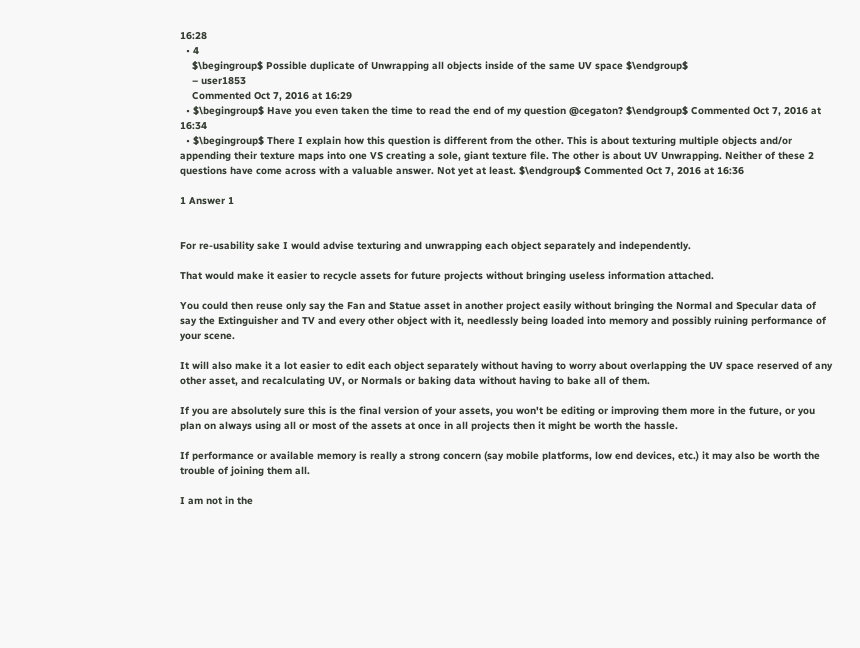16:28
  • 4
    $\begingroup$ Possible duplicate of Unwrapping all objects inside of the same UV space $\endgroup$
    – user1853
    Commented Oct 7, 2016 at 16:29
  • $\begingroup$ Have you even taken the time to read the end of my question @cegaton? $\endgroup$ Commented Oct 7, 2016 at 16:34
  • $\begingroup$ There I explain how this question is different from the other. This is about texturing multiple objects and/or appending their texture maps into one VS creating a sole, giant texture file. The other is about UV Unwrapping. Neither of these 2 questions have come across with a valuable answer. Not yet at least. $\endgroup$ Commented Oct 7, 2016 at 16:36

1 Answer 1


For re-usability sake I would advise texturing and unwrapping each object separately and independently.

That would make it easier to recycle assets for future projects without bringing useless information attached.

You could then reuse only say the Fan and Statue asset in another project easily without bringing the Normal and Specular data of say the Extinguisher and TV and every other object with it, needlessly being loaded into memory and possibly ruining performance of your scene.

It will also make it a lot easier to edit each object separately without having to worry about overlapping the UV space reserved of any other asset, and recalculating UV, or Normals or baking data without having to bake all of them.

If you are absolutely sure this is the final version of your assets, you won't be editing or improving them more in the future, or you plan on always using all or most of the assets at once in all projects then it might be worth the hassle.

If performance or available memory is really a strong concern (say mobile platforms, low end devices, etc.) it may also be worth the trouble of joining them all.

I am not in the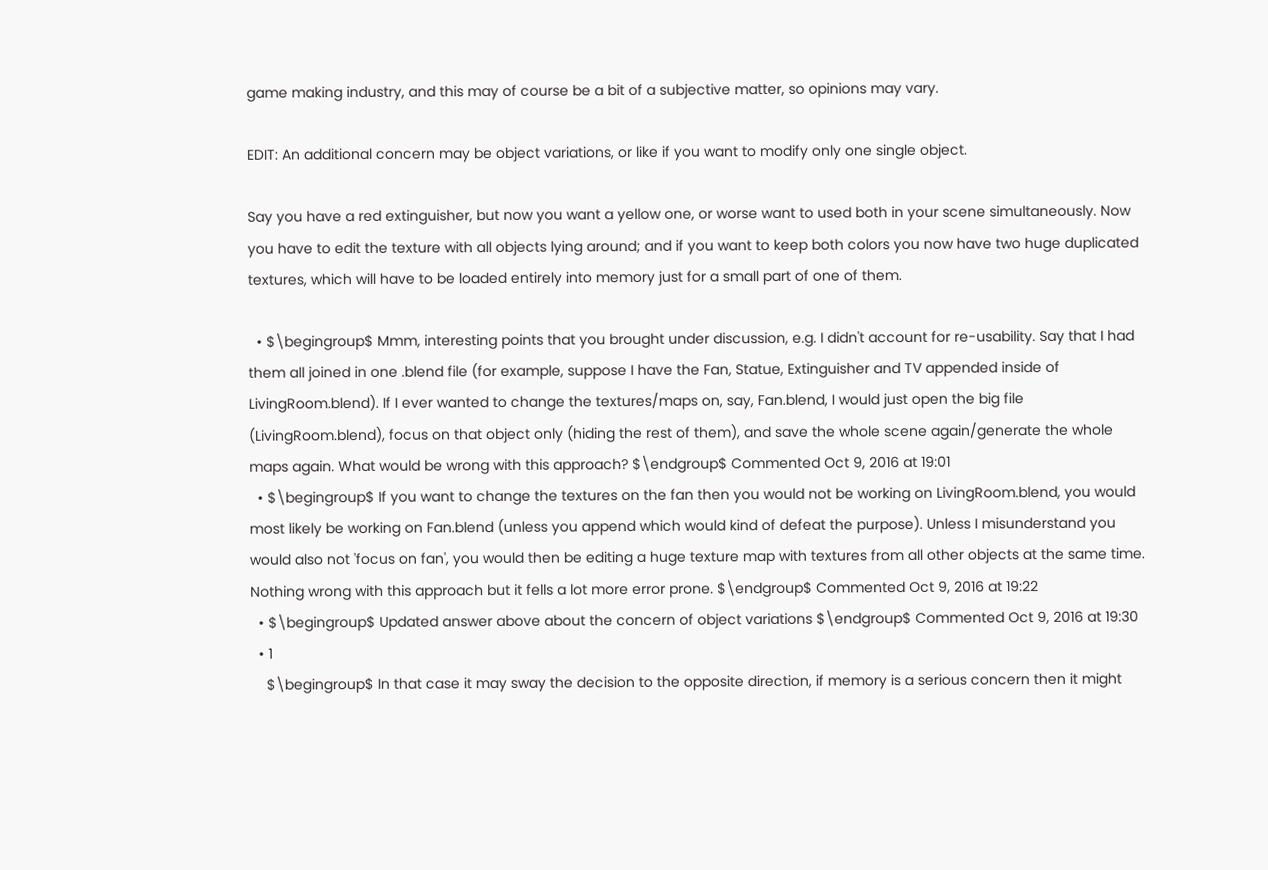game making industry, and this may of course be a bit of a subjective matter, so opinions may vary.

EDIT: An additional concern may be object variations, or like if you want to modify only one single object.

Say you have a red extinguisher, but now you want a yellow one, or worse want to used both in your scene simultaneously. Now you have to edit the texture with all objects lying around; and if you want to keep both colors you now have two huge duplicated textures, which will have to be loaded entirely into memory just for a small part of one of them.

  • $\begingroup$ Mmm, interesting points that you brought under discussion, e.g. I didn't account for re-usability. Say that I had them all joined in one .blend file (for example, suppose I have the Fan, Statue, Extinguisher and TV appended inside of LivingRoom.blend). If I ever wanted to change the textures/maps on, say, Fan.blend, I would just open the big file (LivingRoom.blend), focus on that object only (hiding the rest of them), and save the whole scene again/generate the whole maps again. What would be wrong with this approach? $\endgroup$ Commented Oct 9, 2016 at 19:01
  • $\begingroup$ If you want to change the textures on the fan then you would not be working on LivingRoom.blend, you would most likely be working on Fan.blend (unless you append which would kind of defeat the purpose). Unless I misunderstand you would also not 'focus on fan', you would then be editing a huge texture map with textures from all other objects at the same time. Nothing wrong with this approach but it fells a lot more error prone. $\endgroup$ Commented Oct 9, 2016 at 19:22
  • $\begingroup$ Updated answer above about the concern of object variations $\endgroup$ Commented Oct 9, 2016 at 19:30
  • 1
    $\begingroup$ In that case it may sway the decision to the opposite direction, if memory is a serious concern then it might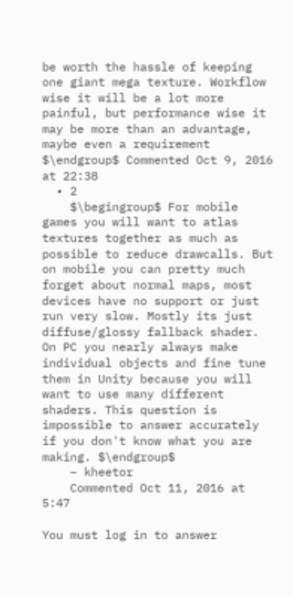be worth the hassle of keeping one giant mega texture. Workflow wise it will be a lot more painful, but performance wise it may be more than an advantage, maybe even a requirement $\endgroup$ Commented Oct 9, 2016 at 22:38
  • 2
    $\begingroup$ For mobile games you will want to atlas textures together as much as possible to reduce drawcalls. But on mobile you can pretty much forget about normal maps, most devices have no support or just run very slow. Mostly its just diffuse/glossy fallback shader. On PC you nearly always make individual objects and fine tune them in Unity because you will want to use many different shaders. This question is impossible to answer accurately if you don't know what you are making. $\endgroup$
    – kheetor
    Commented Oct 11, 2016 at 5:47

You must log in to answer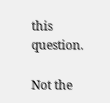this question.

Not the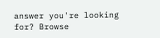answer you're looking for? Browse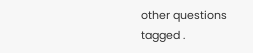other questions tagged .